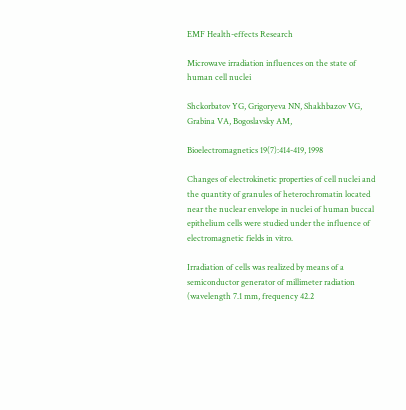EMF Health-effects Research

Microwave irradiation influences on the state of human cell nuclei

Shckorbatov YG, Grigoryeva NN, Shakhbazov VG, Grabina VA, Bogoslavsky AM,

Bioelectromagnetics 19(7):414-419, 1998

Changes of electrokinetic properties of cell nuclei and the quantity of granules of heterochromatin located near the nuclear envelope in nuclei of human buccal epithelium cells were studied under the influence of electromagnetic fields in vitro.

Irradiation of cells was realized by means of a semiconductor generator of millimeter radiation (wavelength 7.1 mm, frequency 42.2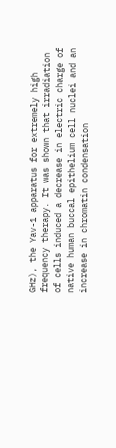GHz), the Yav-1 apparatus for extremely high frequency therapy. It was shown that irradiation of cells induced a decrease in electric charge of native human buccal epithelium cell nuclei and an increase in chromatin condensation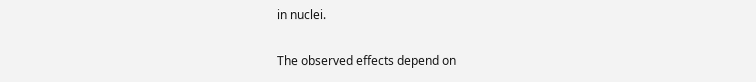in nuclei.

The observed effects depend on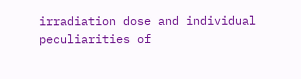irradiation dose and individual peculiarities of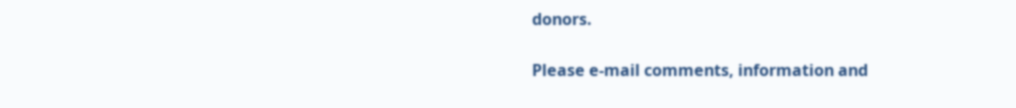donors.

Please e-mail comments, information and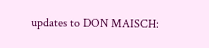updates to DON MAISCH: